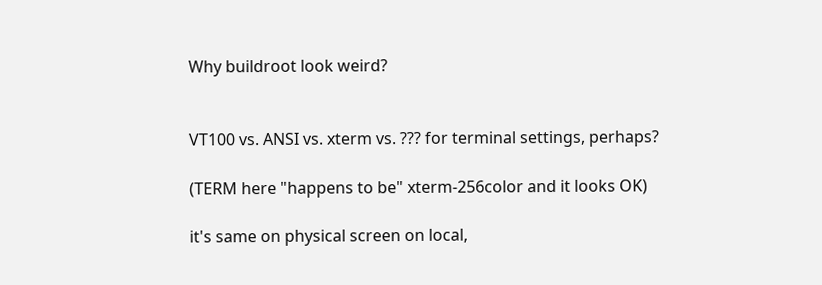Why buildroot look weird?


VT100 vs. ANSI vs. xterm vs. ??? for terminal settings, perhaps?

(TERM here "happens to be" xterm-256color and it looks OK)

it's same on physical screen on local,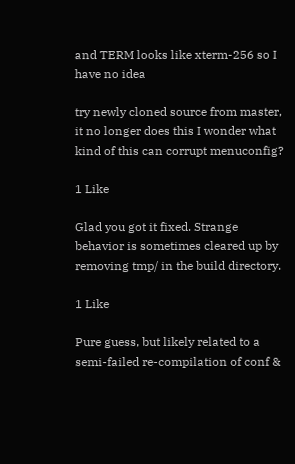and TERM looks like xterm-256 so I have no idea

try newly cloned source from master, it no longer does this I wonder what kind of this can corrupt menuconfig?

1 Like

Glad you got it fixed. Strange behavior is sometimes cleared up by removing tmp/ in the build directory.

1 Like

Pure guess, but likely related to a semi-failed re-compilation of conf &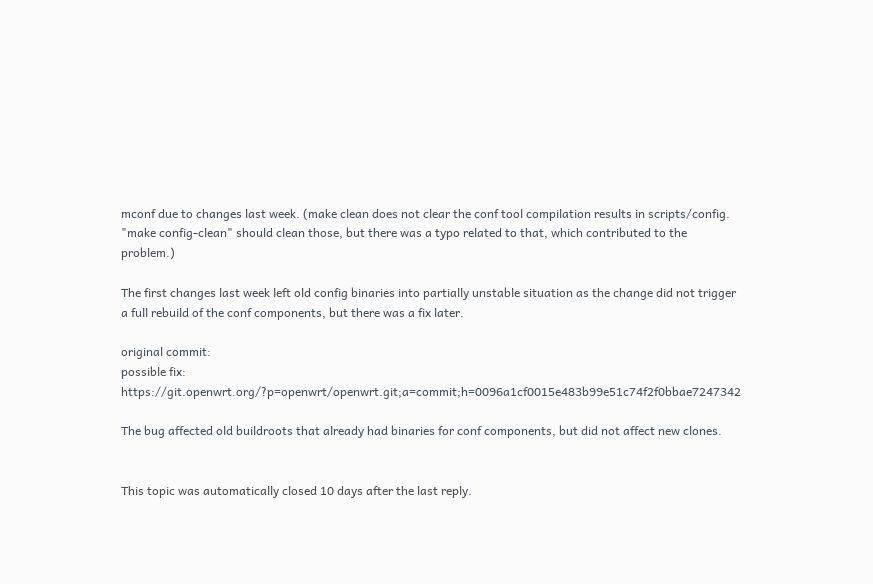mconf due to changes last week. (make clean does not clear the conf tool compilation results in scripts/config. "make config-clean" should clean those, but there was a typo related to that, which contributed to the problem.)

The first changes last week left old config binaries into partially unstable situation as the change did not trigger a full rebuild of the conf components, but there was a fix later.

original commit:
possible fix: https://git.openwrt.org/?p=openwrt/openwrt.git;a=commit;h=0096a1cf0015e483b99e51c74f2f0bbae7247342

The bug affected old buildroots that already had binaries for conf components, but did not affect new clones.


This topic was automatically closed 10 days after the last reply.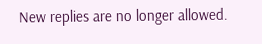New replies are no longer allowed.